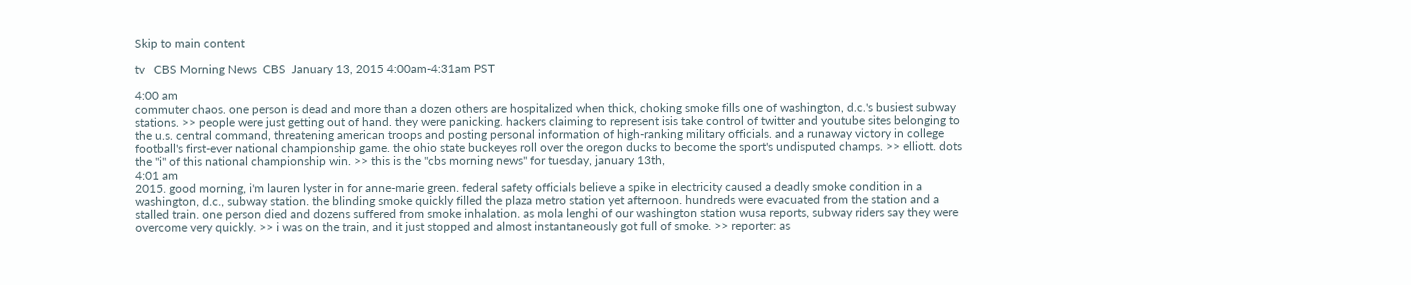Skip to main content

tv   CBS Morning News  CBS  January 13, 2015 4:00am-4:31am PST

4:00 am
commuter chaos. one person is dead and more than a dozen others are hospitalized when thick, choking smoke fills one of washington, d.c.'s busiest subway stations. >> people were just getting out of hand. they were panicking. hackers claiming to represent isis take control of twitter and youtube sites belonging to the u.s. central command, threatening american troops and posting personal information of high-ranking military officials. and a runaway victory in college football's first-ever national championship game. the ohio state buckeyes roll over the oregon ducks to become the sport's undisputed champs. >> elliott. dots the "i" of this national championship win. >> this is the "cbs morning news" for tuesday, january 13th,
4:01 am
2015. good morning, i'm lauren lyster in for anne-marie green. federal safety officials believe a spike in electricity caused a deadly smoke condition in a washington, d.c., subway station. the blinding smoke quickly filled the plaza metro station yet afternoon. hundreds were evacuated from the station and a stalled train. one person died and dozens suffered from smoke inhalation. as mola lenghi of our washington station wusa reports, subway riders say they were overcome very quickly. >> i was on the train, and it just stopped and almost instantaneously got full of smoke. >> reporter: as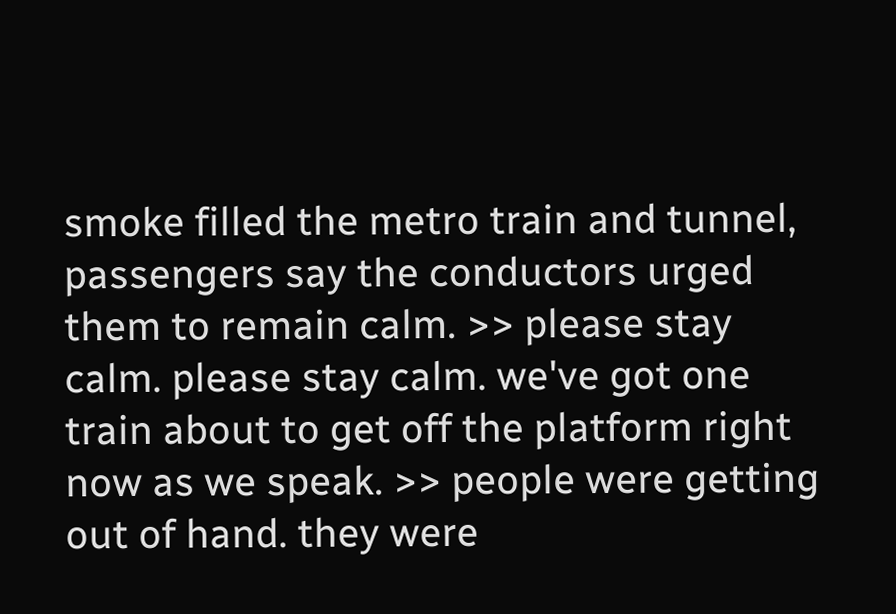smoke filled the metro train and tunnel, passengers say the conductors urged them to remain calm. >> please stay calm. please stay calm. we've got one train about to get off the platform right now as we speak. >> people were getting out of hand. they were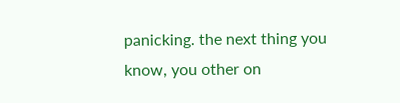panicking. the next thing you know, you other on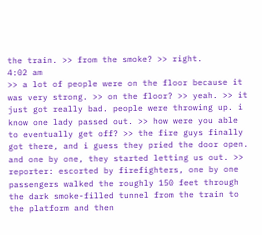the train. >> from the smoke? >> right.
4:02 am
>> a lot of people were on the floor because it was very strong. >> on the floor? >> yeah. >> it just got really bad. people were throwing up. i know one lady passed out. >> how were you able to eventually get off? >> the fire guys finally got there, and i guess they pried the door open. and one by one, they started letting us out. >> reporter: escorted by firefighters, one by one passengers walked the roughly 150 feet through the dark smoke-filled tunnel from the train to the platform and then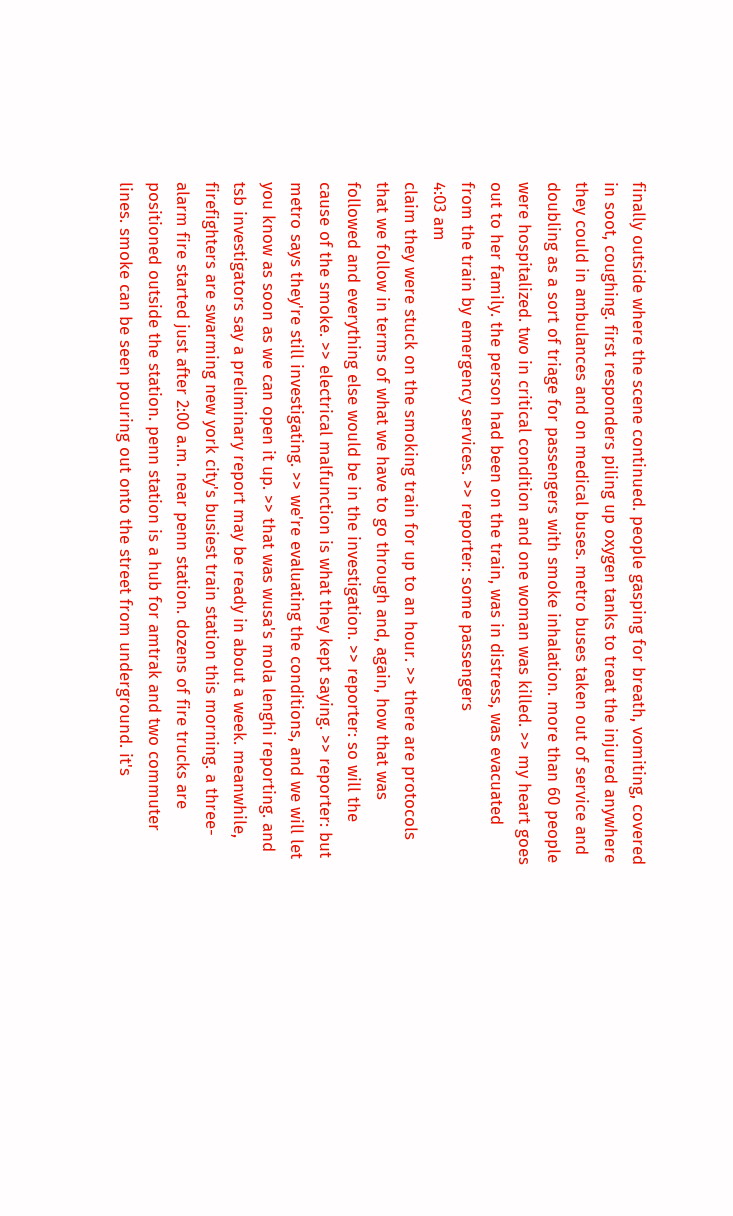finally outside where the scene continued. people gasping for breath, vomiting, covered in soot, coughing. first responders piling up oxygen tanks to treat the injured anywhere they could in ambulances and on medical buses. metro buses taken out of service and doubling as a sort of triage for passengers with smoke inhalation. more than 60 people were hospitalized. two in critical condition and one woman was killed. >> my heart goes out to her family. the person had been on the train, was in distress, was evacuated from the train by emergency services. >> reporter: some passengers
4:03 am
claim they were stuck on the smoking train for up to an hour. >> there are protocols that we follow in terms of what we have to go through and, again, how that was followed and everything else would be in the investigation. >> reporter: so will the cause of the smoke. >> electrical malfunction is what they kept saying. >> reporter: but metro says they're still investigating. >> we're evaluating the conditions, and we will let you know as soon as we can open it up. >> that was wusa's mola lenghi reporting. and tsb investigators say a preliminary report may be ready in about a week. meanwhile, firefighters are swarming new york city's busiest train station this morning. a three-alarm fire started just after 2:00 a.m. near penn station. dozens of fire trucks are positioned outside the station. penn station is a hub for amtrak and two commuter lines. smoke can be seen pouring out onto the street from underground. it's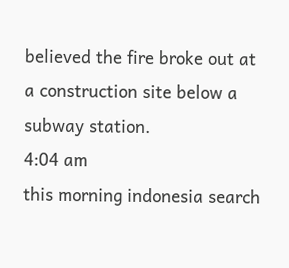believed the fire broke out at a construction site below a subway station.
4:04 am
this morning indonesia search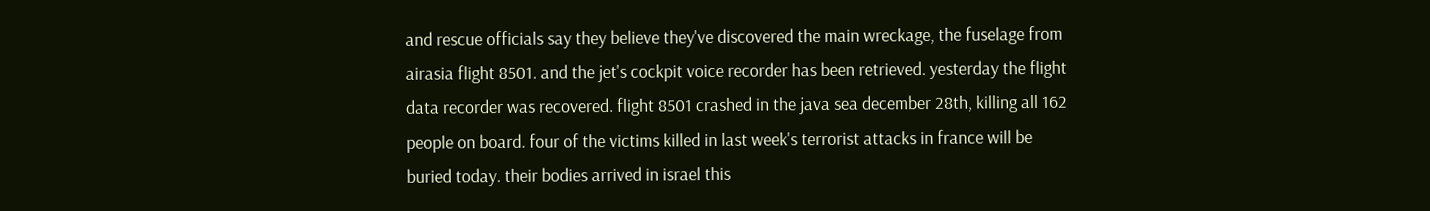and rescue officials say they believe they've discovered the main wreckage, the fuselage from airasia flight 8501. and the jet's cockpit voice recorder has been retrieved. yesterday the flight data recorder was recovered. flight 8501 crashed in the java sea december 28th, killing all 162 people on board. four of the victims killed in last week's terrorist attacks in france will be buried today. their bodies arrived in israel this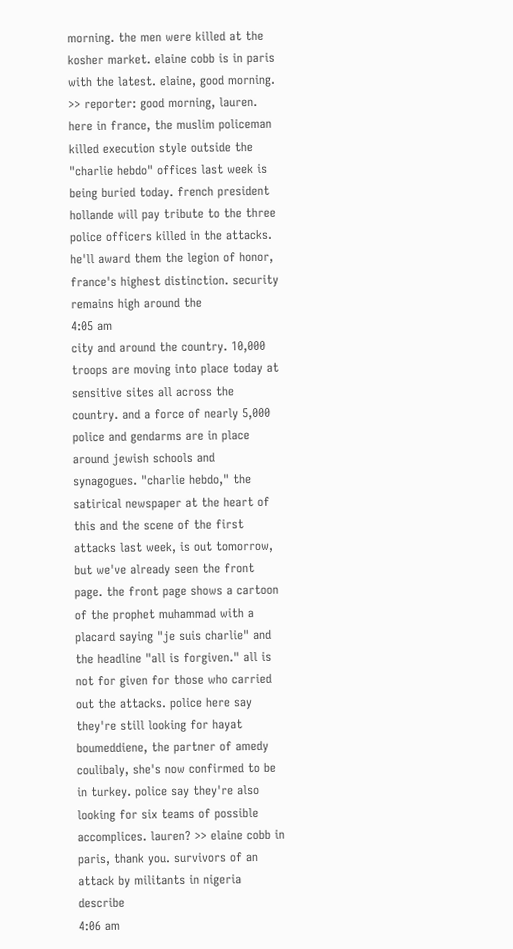morning. the men were killed at the kosher market. elaine cobb is in paris with the latest. elaine, good morning. >> reporter: good morning, lauren. here in france, the muslim policeman killed execution style outside the "charlie hebdo" offices last week is being buried today. french president hollande will pay tribute to the three police officers killed in the attacks. he'll award them the legion of honor, france's highest distinction. security remains high around the
4:05 am
city and around the country. 10,000 troops are moving into place today at sensitive sites all across the country. and a force of nearly 5,000 police and gendarms are in place around jewish schools and synagogues. "charlie hebdo," the satirical newspaper at the heart of this and the scene of the first attacks last week, is out tomorrow, but we've already seen the front page. the front page shows a cartoon of the prophet muhammad with a placard saying "je suis charlie" and the headline "all is forgiven." all is not for given for those who carried out the attacks. police here say they're still looking for hayat boumeddiene, the partner of amedy coulibaly, she's now confirmed to be in turkey. police say they're also looking for six teams of possible accomplices. lauren? >> elaine cobb in paris, thank you. survivors of an attack by militants in nigeria describe
4:06 am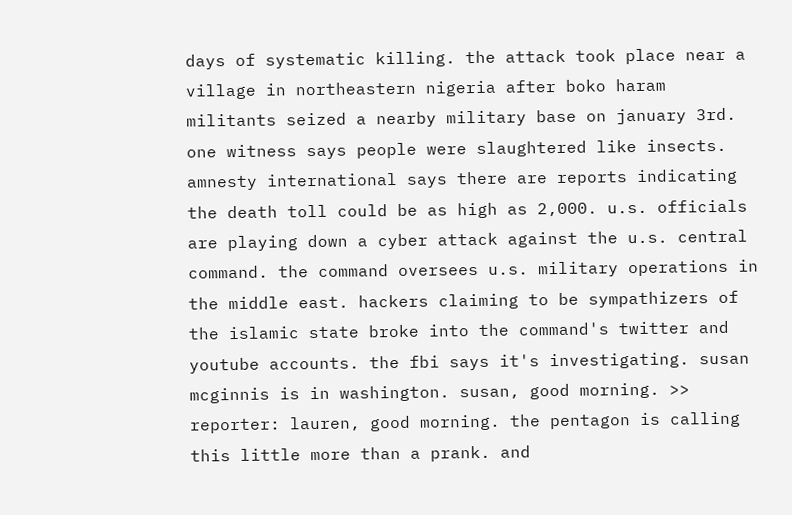days of systematic killing. the attack took place near a village in northeastern nigeria after boko haram militants seized a nearby military base on january 3rd. one witness says people were slaughtered like insects. amnesty international says there are reports indicating the death toll could be as high as 2,000. u.s. officials are playing down a cyber attack against the u.s. central command. the command oversees u.s. military operations in the middle east. hackers claiming to be sympathizers of the islamic state broke into the command's twitter and youtube accounts. the fbi says it's investigating. susan mcginnis is in washington. susan, good morning. >> reporter: lauren, good morning. the pentagon is calling this little more than a prank. and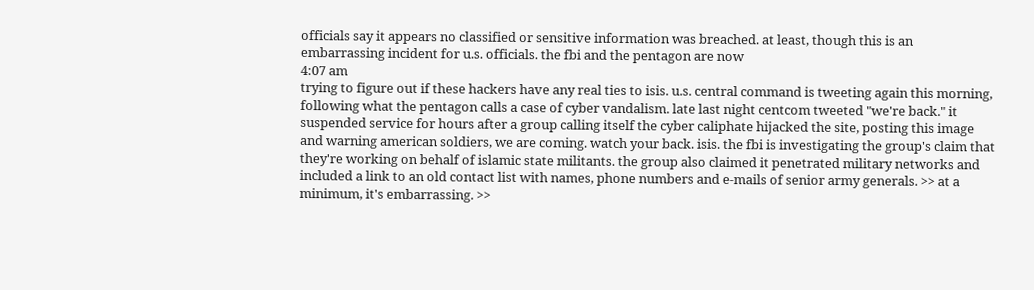officials say it appears no classified or sensitive information was breached. at least, though this is an embarrassing incident for u.s. officials. the fbi and the pentagon are now
4:07 am
trying to figure out if these hackers have any real ties to isis. u.s. central command is tweeting again this morning, following what the pentagon calls a case of cyber vandalism. late last night centcom tweeted "we're back." it suspended service for hours after a group calling itself the cyber caliphate hijacked the site, posting this image and warning american soldiers, we are coming. watch your back. isis. the fbi is investigating the group's claim that they're working on behalf of islamic state militants. the group also claimed it penetrated military networks and included a link to an old contact list with names, phone numbers and e-mails of senior army generals. >> at a minimum, it's embarrassing. >>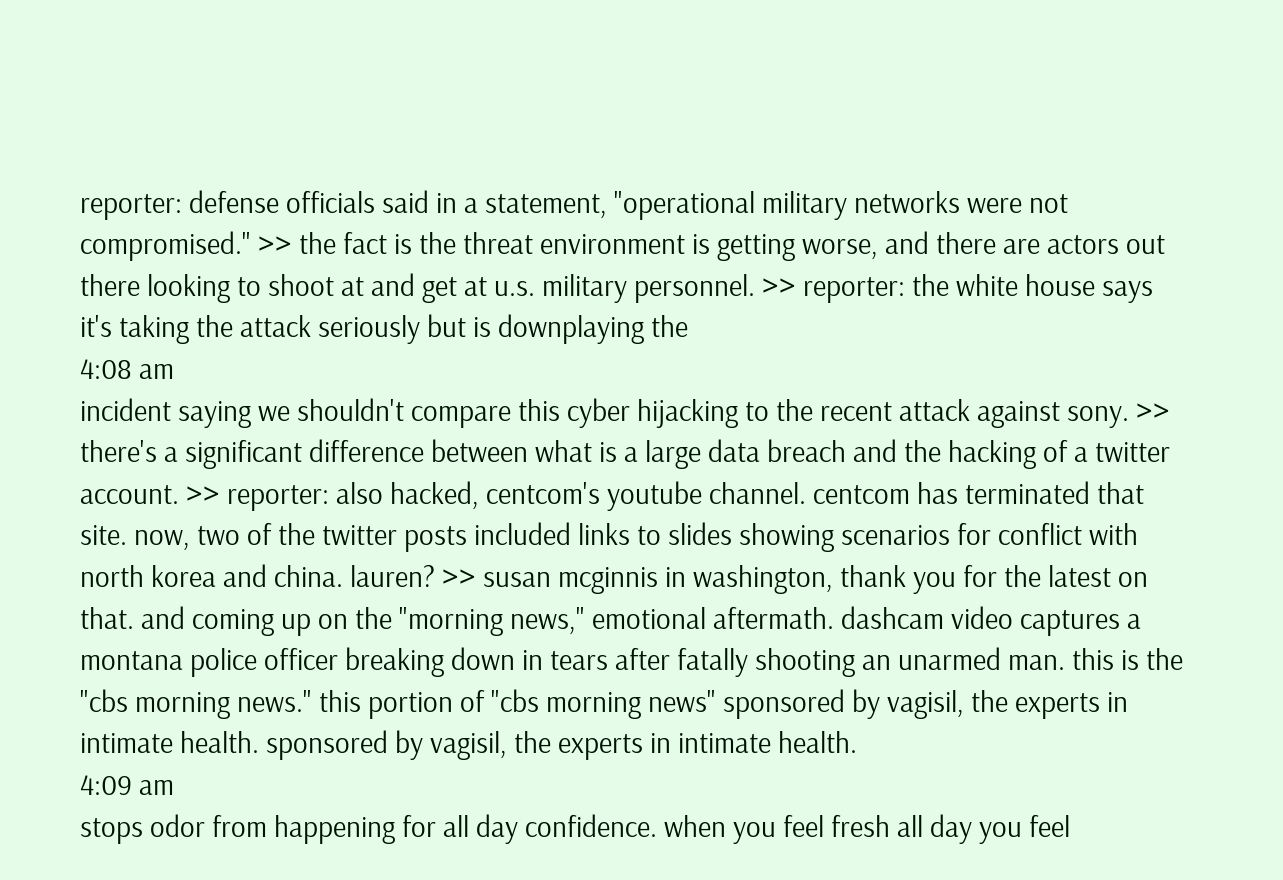reporter: defense officials said in a statement, "operational military networks were not compromised." >> the fact is the threat environment is getting worse, and there are actors out there looking to shoot at and get at u.s. military personnel. >> reporter: the white house says it's taking the attack seriously but is downplaying the
4:08 am
incident saying we shouldn't compare this cyber hijacking to the recent attack against sony. >> there's a significant difference between what is a large data breach and the hacking of a twitter account. >> reporter: also hacked, centcom's youtube channel. centcom has terminated that site. now, two of the twitter posts included links to slides showing scenarios for conflict with north korea and china. lauren? >> susan mcginnis in washington, thank you for the latest on that. and coming up on the "morning news," emotional aftermath. dashcam video captures a montana police officer breaking down in tears after fatally shooting an unarmed man. this is the "cbs morning news." this portion of "cbs morning news" sponsored by vagisil, the experts in intimate health. sponsored by vagisil, the experts in intimate health.
4:09 am
stops odor from happening for all day confidence. when you feel fresh all day you feel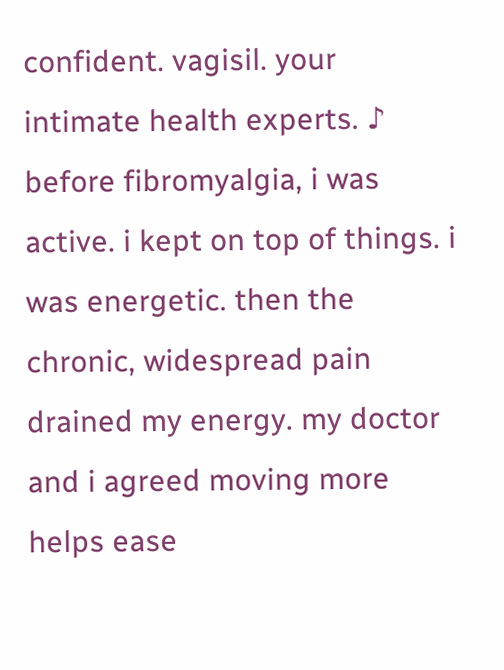confident. vagisil. your intimate health experts. ♪ before fibromyalgia, i was active. i kept on top of things. i was energetic. then the chronic, widespread pain drained my energy. my doctor and i agreed moving more helps ease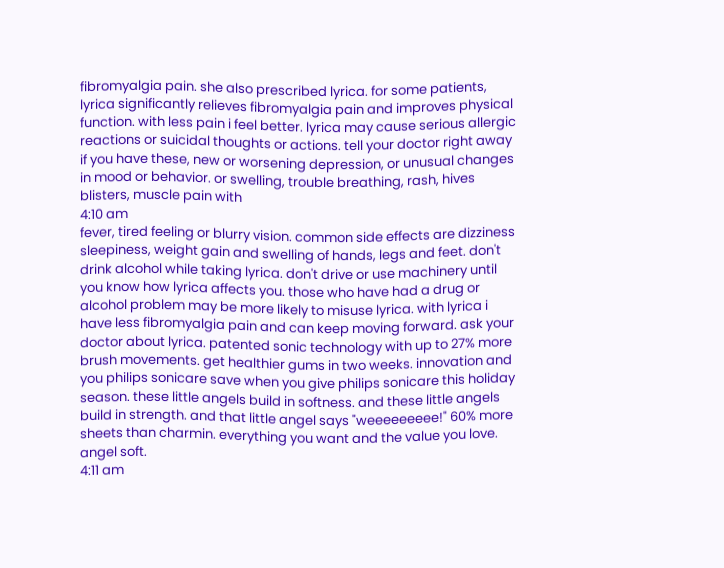fibromyalgia pain. she also prescribed lyrica. for some patients, lyrica significantly relieves fibromyalgia pain and improves physical function. with less pain i feel better. lyrica may cause serious allergic reactions or suicidal thoughts or actions. tell your doctor right away if you have these, new or worsening depression, or unusual changes in mood or behavior. or swelling, trouble breathing, rash, hives blisters, muscle pain with
4:10 am
fever, tired feeling or blurry vision. common side effects are dizziness sleepiness, weight gain and swelling of hands, legs and feet. don't drink alcohol while taking lyrica. don't drive or use machinery until you know how lyrica affects you. those who have had a drug or alcohol problem may be more likely to misuse lyrica. with lyrica i have less fibromyalgia pain and can keep moving forward. ask your doctor about lyrica. patented sonic technology with up to 27% more brush movements. get healthier gums in two weeks. innovation and you philips sonicare save when you give philips sonicare this holiday season. these little angels build in softness. and these little angels build in strength. and that little angel says "weeeeeeeee!" 60% more sheets than charmin. everything you want and the value you love. angel soft.
4:11 am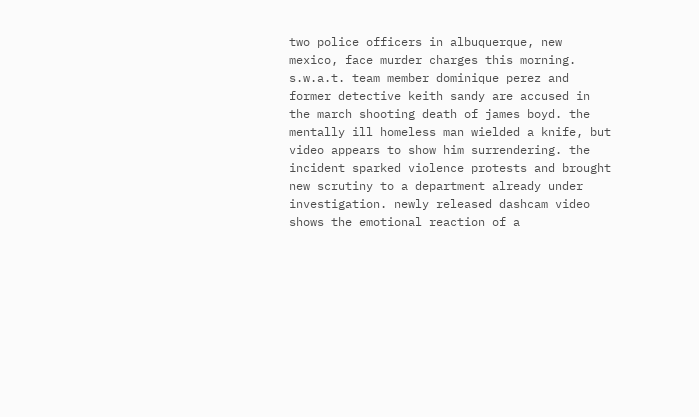two police officers in albuquerque, new mexico, face murder charges this morning. s.w.a.t. team member dominique perez and former detective keith sandy are accused in the march shooting death of james boyd. the mentally ill homeless man wielded a knife, but video appears to show him surrendering. the incident sparked violence protests and brought new scrutiny to a department already under investigation. newly released dashcam video shows the emotional reaction of a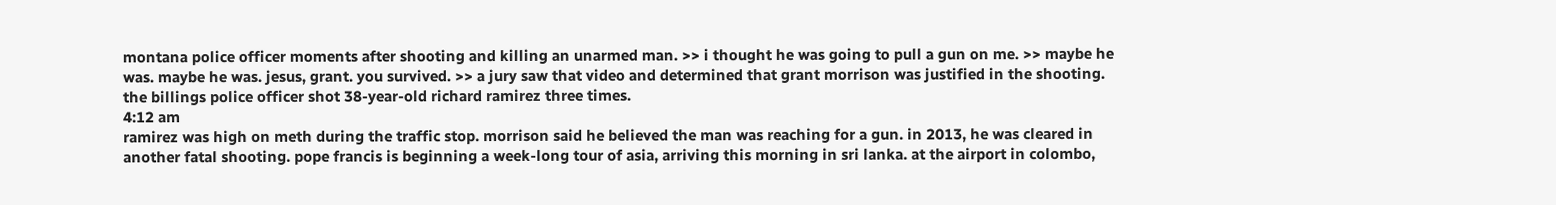montana police officer moments after shooting and killing an unarmed man. >> i thought he was going to pull a gun on me. >> maybe he was. maybe he was. jesus, grant. you survived. >> a jury saw that video and determined that grant morrison was justified in the shooting. the billings police officer shot 38-year-old richard ramirez three times.
4:12 am
ramirez was high on meth during the traffic stop. morrison said he believed the man was reaching for a gun. in 2013, he was cleared in another fatal shooting. pope francis is beginning a week-long tour of asia, arriving this morning in sri lanka. at the airport in colombo,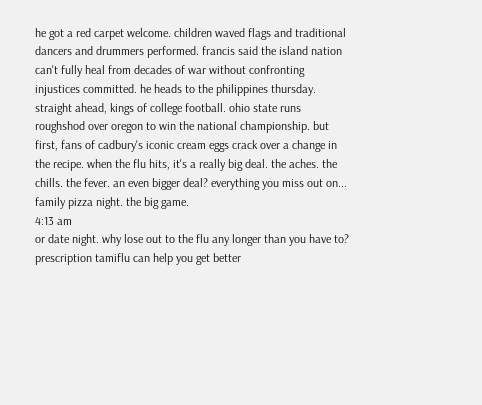he got a red carpet welcome. children waved flags and traditional dancers and drummers performed. francis said the island nation can't fully heal from decades of war without confronting injustices committed. he heads to the philippines thursday. straight ahead, kings of college football. ohio state runs roughshod over oregon to win the national championship. but first, fans of cadbury's iconic cream eggs crack over a change in the recipe. when the flu hits, it's a really big deal. the aches. the chills. the fever. an even bigger deal? everything you miss out on... family pizza night. the big game.
4:13 am
or date night. why lose out to the flu any longer than you have to? prescription tamiflu can help you get better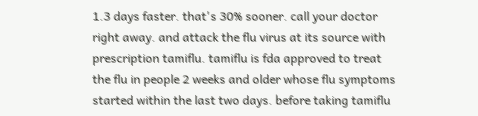1.3 days faster. that's 30% sooner. call your doctor right away. and attack the flu virus at its source with prescription tamiflu. tamiflu is fda approved to treat the flu in people 2 weeks and older whose flu symptoms started within the last two days. before taking tamiflu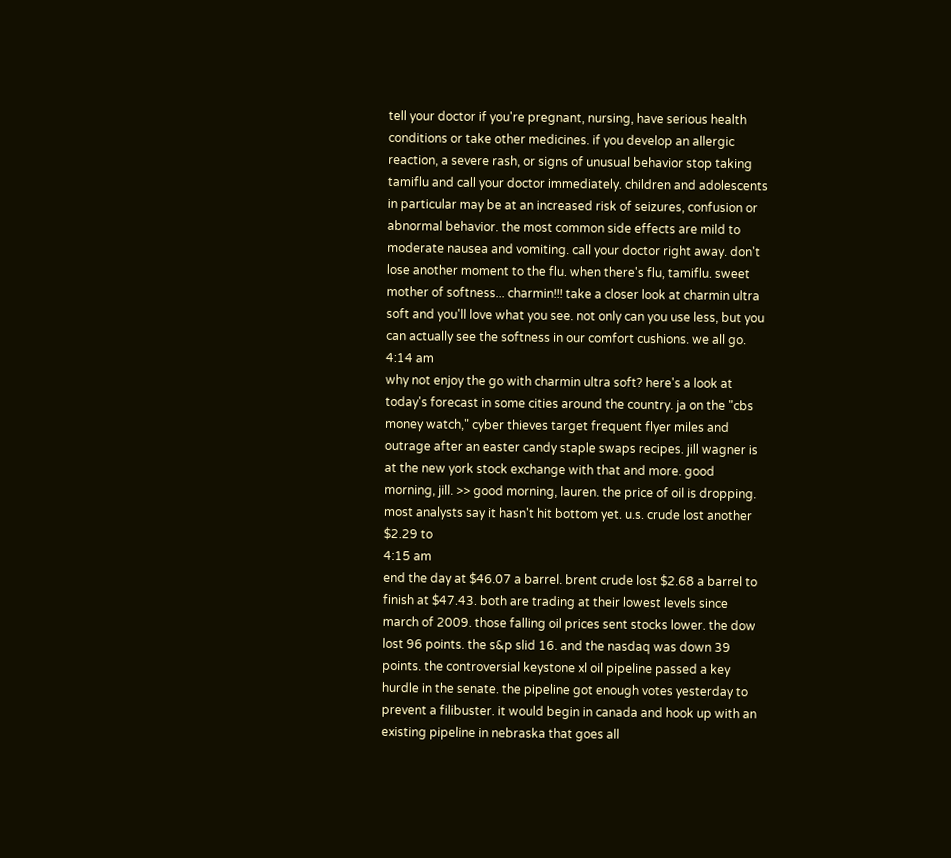tell your doctor if you're pregnant, nursing, have serious health conditions or take other medicines. if you develop an allergic reaction, a severe rash, or signs of unusual behavior stop taking tamiflu and call your doctor immediately. children and adolescents in particular may be at an increased risk of seizures, confusion or abnormal behavior. the most common side effects are mild to moderate nausea and vomiting. call your doctor right away. don't lose another moment to the flu. when there's flu, tamiflu. sweet mother of softness... charmin!!! take a closer look at charmin ultra soft and you'll love what you see. not only can you use less, but you can actually see the softness in our comfort cushions. we all go.
4:14 am
why not enjoy the go with charmin ultra soft? here's a look at today's forecast in some cities around the country. ja on the "cbs money watch," cyber thieves target frequent flyer miles and outrage after an easter candy staple swaps recipes. jill wagner is at the new york stock exchange with that and more. good morning, jill. >> good morning, lauren. the price of oil is dropping. most analysts say it hasn't hit bottom yet. u.s. crude lost another $2.29 to
4:15 am
end the day at $46.07 a barrel. brent crude lost $2.68 a barrel to finish at $47.43. both are trading at their lowest levels since march of 2009. those falling oil prices sent stocks lower. the dow lost 96 points. the s&p slid 16. and the nasdaq was down 39 points. the controversial keystone xl oil pipeline passed a key hurdle in the senate. the pipeline got enough votes yesterday to prevent a filibuster. it would begin in canada and hook up with an existing pipeline in nebraska that goes all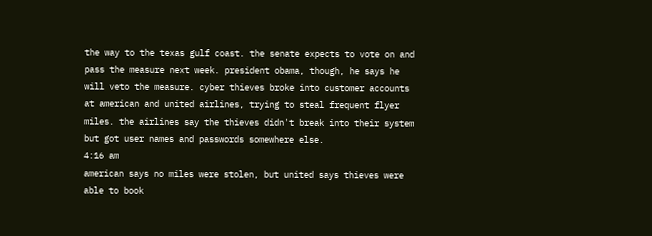the way to the texas gulf coast. the senate expects to vote on and pass the measure next week. president obama, though, he says he will veto the measure. cyber thieves broke into customer accounts at american and united airlines, trying to steal frequent flyer miles. the airlines say the thieves didn't break into their system but got user names and passwords somewhere else.
4:16 am
american says no miles were stolen, but united says thieves were able to book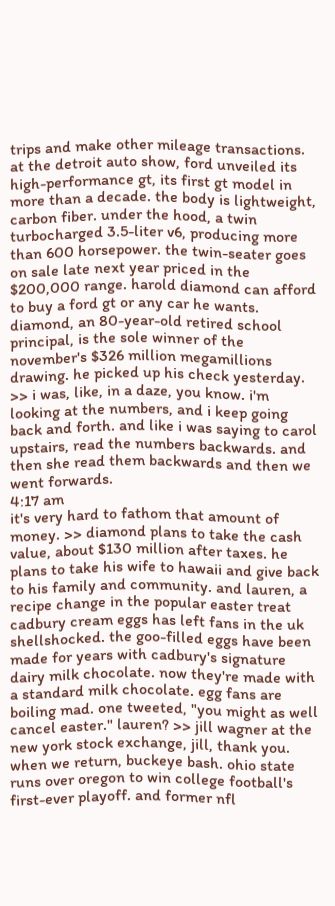trips and make other mileage transactions. at the detroit auto show, ford unveiled its high-performance gt, its first gt model in more than a decade. the body is lightweight, carbon fiber. under the hood, a twin turbocharged 3.5-liter v6, producing more than 600 horsepower. the twin-seater goes on sale late next year priced in the $200,000 range. harold diamond can afford to buy a ford gt or any car he wants. diamond, an 80-year-old retired school principal, is the sole winner of the november's $326 million megamillions drawing. he picked up his check yesterday. >> i was, like, in a daze, you know. i'm looking at the numbers, and i keep going back and forth. and like i was saying to carol upstairs, read the numbers backwards. and then she read them backwards and then we went forwards.
4:17 am
it's very hard to fathom that amount of money. >> diamond plans to take the cash value, about $130 million after taxes. he plans to take his wife to hawaii and give back to his family and community. and lauren, a recipe change in the popular easter treat cadbury cream eggs has left fans in the uk shellshocked. the goo-filled eggs have been made for years with cadbury's signature dairy milk chocolate. now they're made with a standard milk chocolate. egg fans are boiling mad. one tweeted, "you might as well cancel easter." lauren? >> jill wagner at the new york stock exchange, jill, thank you. when we return, buckeye bash. ohio state runs over oregon to win college football's first-ever playoff. and former nfl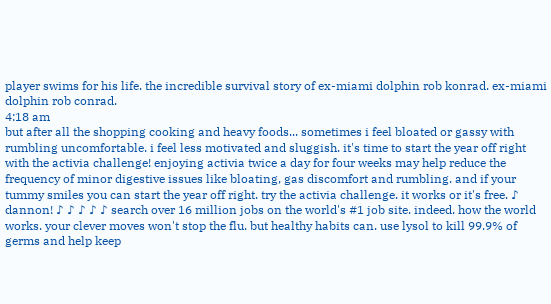player swims for his life. the incredible survival story of ex-miami dolphin rob konrad. ex-miami dolphin rob conrad.
4:18 am
but after all the shopping cooking and heavy foods... sometimes i feel bloated or gassy with rumbling uncomfortable. i feel less motivated and sluggish. it's time to start the year off right with the activia challenge! enjoying activia twice a day for four weeks may help reduce the frequency of minor digestive issues like bloating, gas discomfort and rumbling. and if your tummy smiles you can start the year off right. try the activia challenge. it works or it's free. ♪ dannon! ♪ ♪ ♪ ♪ ♪ search over 16 million jobs on the world's #1 job site. indeed. how the world works. your clever moves won't stop the flu. but healthy habits can. use lysol to kill 99.9% of germs and help keep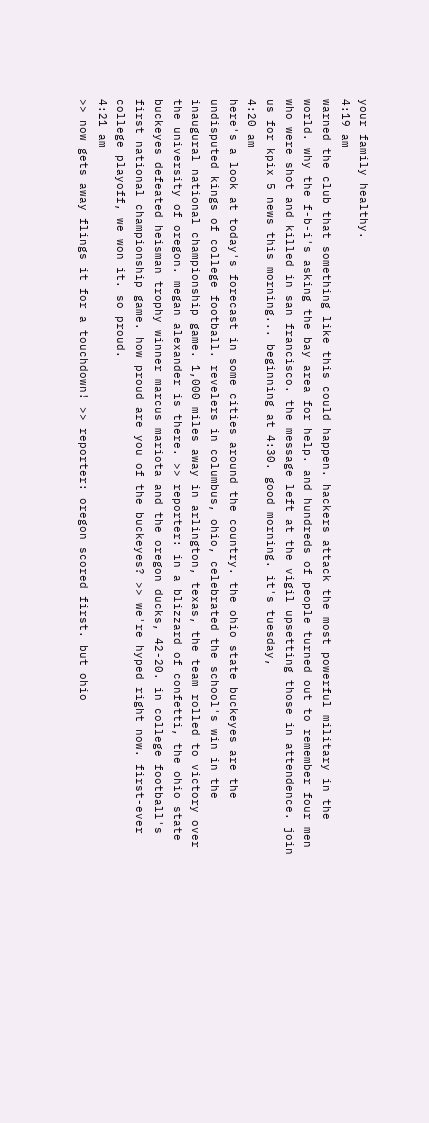your family healthy.
4:19 am
warned the club that something like this could happen. hackers attack the most powerful military in the world. why the f-b-i's asking the bay area for help. and hundreds of people turned out to remember four men who were shot and killed in san francisco. the message left at the vigil upsetting those in attendence. join us for kpix 5 news this morning... beginning at 4:30. good morning. it's tuesday,
4:20 am
here's a look at today's forecast in some cities around the country. the ohio state buckeyes are the undisputed kings of college football. revelers in columbus, ohio, celebrated the school's win in the inaugural national championship game. 1,000 miles away in arlington, texas, the team rolled to victory over the university of oregon. megan alexander is there. >> reporter: in a blizzard of confetti, the ohio state buckeyes defeated heisman trophy winner marcus mariota and the oregon ducks, 42-20. in college football's first national championship game. how proud are you of the buckeyes? >> we're hyped right now. first-ever college playoff, we won it. so proud.
4:21 am
>> now gets away flings it for a touchdown! >> reporter: oregon scored first. but ohio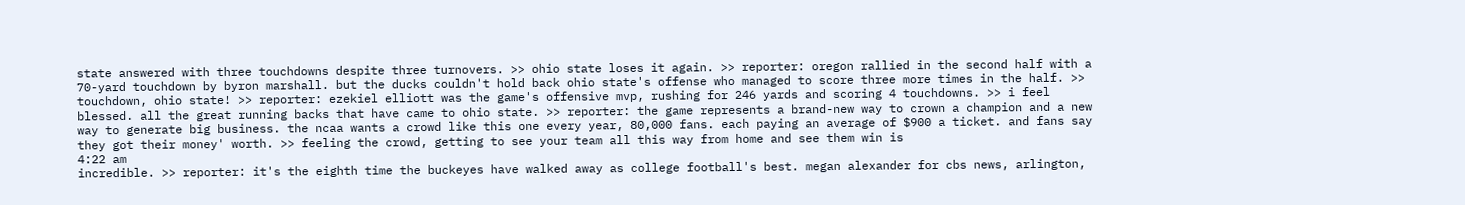state answered with three touchdowns despite three turnovers. >> ohio state loses it again. >> reporter: oregon rallied in the second half with a 70-yard touchdown by byron marshall. but the ducks couldn't hold back ohio state's offense who managed to score three more times in the half. >> touchdown, ohio state! >> reporter: ezekiel elliott was the game's offensive mvp, rushing for 246 yards and scoring 4 touchdowns. >> i feel blessed. all the great running backs that have came to ohio state. >> reporter: the game represents a brand-new way to crown a champion and a new way to generate big business. the ncaa wants a crowd like this one every year, 80,000 fans. each paying an average of $900 a ticket. and fans say they got their money' worth. >> feeling the crowd, getting to see your team all this way from home and see them win is
4:22 am
incredible. >> reporter: it's the eighth time the buckeyes have walked away as college football's best. megan alexander for cbs news, arlington,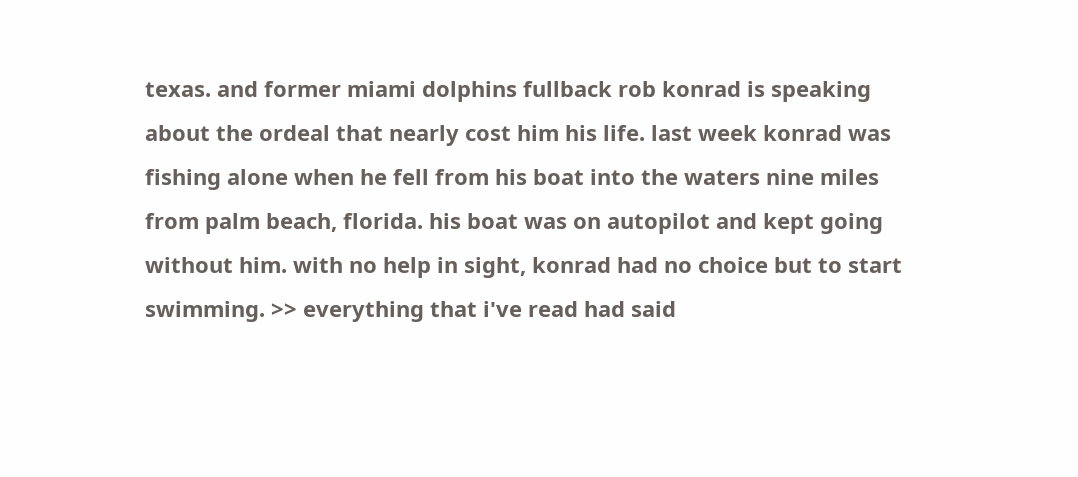texas. and former miami dolphins fullback rob konrad is speaking about the ordeal that nearly cost him his life. last week konrad was fishing alone when he fell from his boat into the waters nine miles from palm beach, florida. his boat was on autopilot and kept going without him. with no help in sight, konrad had no choice but to start swimming. >> everything that i've read had said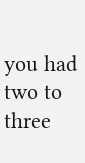you had two to three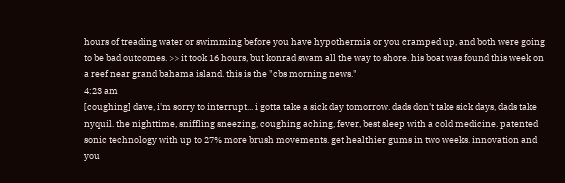hours of treading water or swimming before you have hypothermia or you cramped up, and both were going to be bad outcomes. >> it took 16 hours, but konrad swam all the way to shore. his boat was found this week on a reef near grand bahama island. this is the "cbs morning news."
4:23 am
[coughing] dave, i'm sorry to interrupt... i gotta take a sick day tomorrow. dads don't take sick days, dads take nyquil. the nighttime, sniffling sneezing, coughing aching, fever, best sleep with a cold medicine. patented sonic technology with up to 27% more brush movements. get healthier gums in two weeks. innovation and you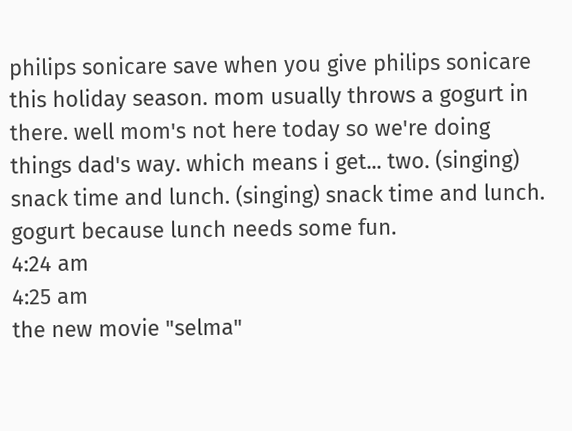philips sonicare save when you give philips sonicare this holiday season. mom usually throws a gogurt in there. well mom's not here today so we're doing things dad's way. which means i get... two. (singing) snack time and lunch. (singing) snack time and lunch. gogurt because lunch needs some fun.
4:24 am
4:25 am
the new movie "selma"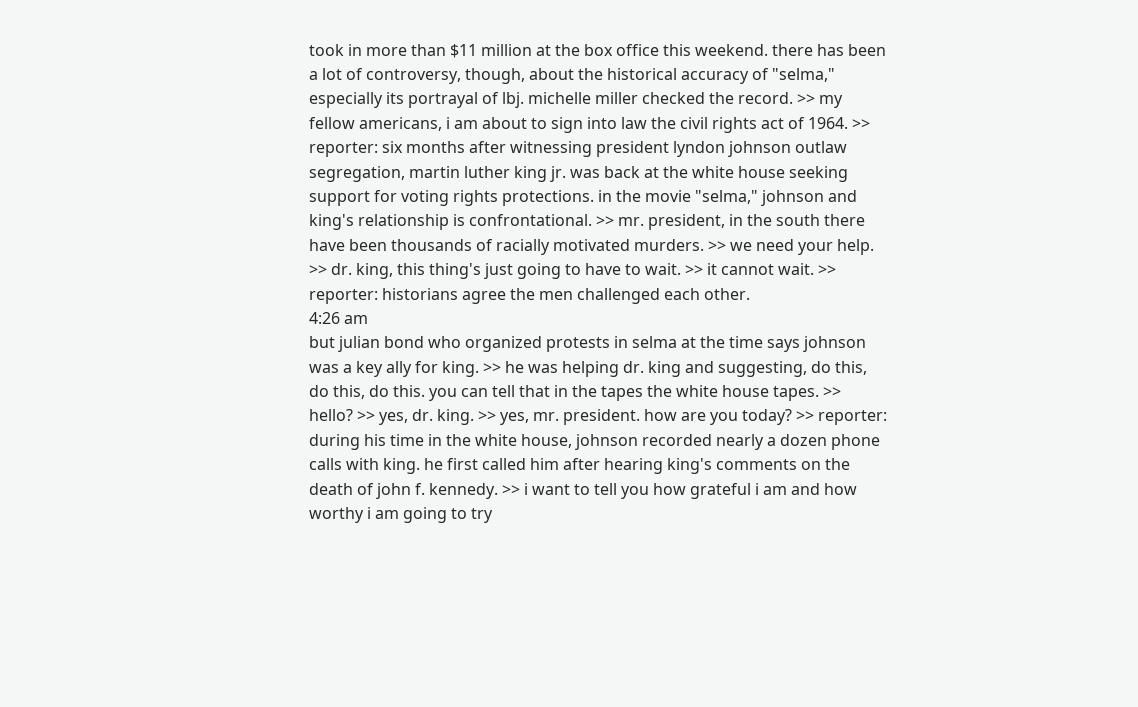took in more than $11 million at the box office this weekend. there has been a lot of controversy, though, about the historical accuracy of "selma," especially its portrayal of lbj. michelle miller checked the record. >> my fellow americans, i am about to sign into law the civil rights act of 1964. >> reporter: six months after witnessing president lyndon johnson outlaw segregation, martin luther king jr. was back at the white house seeking support for voting rights protections. in the movie "selma," johnson and king's relationship is confrontational. >> mr. president, in the south there have been thousands of racially motivated murders. >> we need your help. >> dr. king, this thing's just going to have to wait. >> it cannot wait. >> reporter: historians agree the men challenged each other.
4:26 am
but julian bond who organized protests in selma at the time says johnson was a key ally for king. >> he was helping dr. king and suggesting, do this, do this, do this. you can tell that in the tapes the white house tapes. >> hello? >> yes, dr. king. >> yes, mr. president. how are you today? >> reporter: during his time in the white house, johnson recorded nearly a dozen phone calls with king. he first called him after hearing king's comments on the death of john f. kennedy. >> i want to tell you how grateful i am and how worthy i am going to try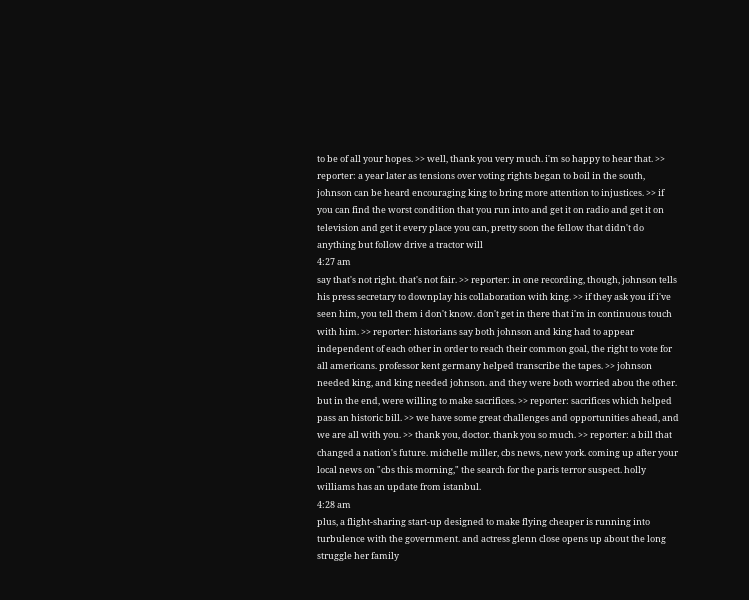to be of all your hopes. >> well, thank you very much. i'm so happy to hear that. >> reporter: a year later as tensions over voting rights began to boil in the south, johnson can be heard encouraging king to bring more attention to injustices. >> if you can find the worst condition that you run into and get it on radio and get it on television and get it every place you can, pretty soon the fellow that didn't do anything but follow drive a tractor will
4:27 am
say that's not right. that's not fair. >> reporter: in one recording, though, johnson tells his press secretary to downplay his collaboration with king. >> if they ask you if i've seen him, you tell them i don't know. don't get in there that i'm in continuous touch with him. >> reporter: historians say both johnson and king had to appear independent of each other in order to reach their common goal, the right to vote for all americans. professor kent germany helped transcribe the tapes. >> johnson needed king, and king needed johnson. and they were both worried abou the other. but in the end, were willing to make sacrifices. >> reporter: sacrifices which helped pass an historic bill. >> we have some great challenges and opportunities ahead, and we are all with you. >> thank you, doctor. thank you so much. >> reporter: a bill that changed a nation's future. michelle miller, cbs news, new york. coming up after your local news on "cbs this morning," the search for the paris terror suspect. holly williams has an update from istanbul.
4:28 am
plus, a flight-sharing start-up designed to make flying cheaper is running into turbulence with the government. and actress glenn close opens up about the long struggle her family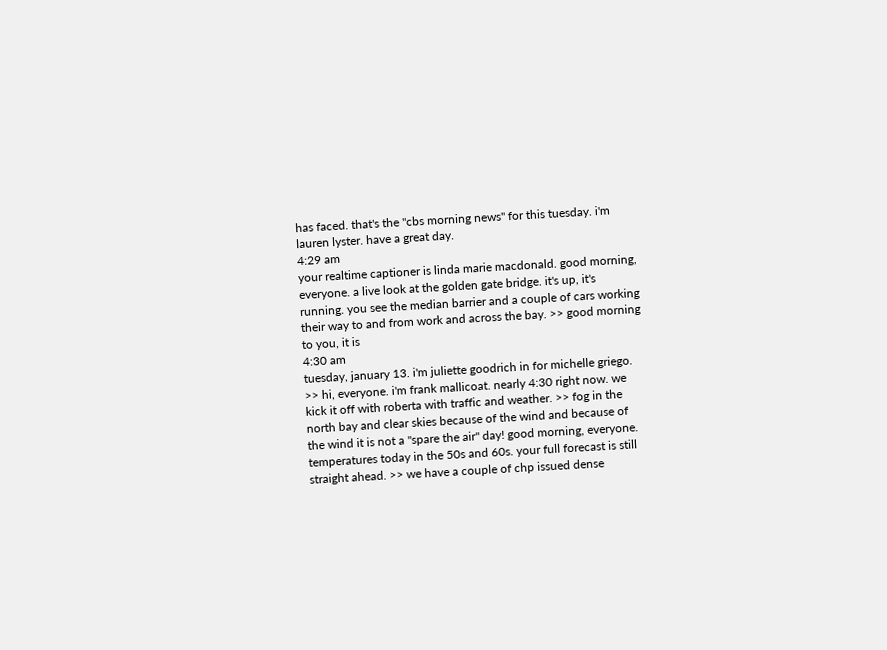has faced. that's the "cbs morning news" for this tuesday. i'm lauren lyster. have a great day.
4:29 am
your realtime captioner is linda marie macdonald. good morning, everyone. a live look at the golden gate bridge. it's up, it's running. you see the median barrier and a couple of cars working their way to and from work and across the bay. >> good morning to you, it is
4:30 am
tuesday, january 13. i'm juliette goodrich in for michelle griego. >> hi, everyone. i'm frank mallicoat. nearly 4:30 right now. we kick it off with roberta with traffic and weather. >> fog in the north bay and clear skies because of the wind and because of the wind it is not a "spare the air" day! good morning, everyone. temperatures today in the 50s and 60s. your full forecast is still straight ahead. >> we have a couple of chp issued dense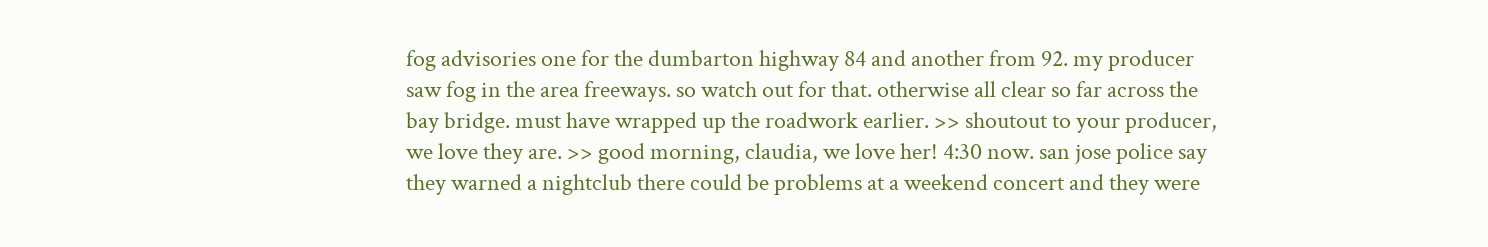fog advisories one for the dumbarton highway 84 and another from 92. my producer saw fog in the area freeways. so watch out for that. otherwise all clear so far across the bay bridge. must have wrapped up the roadwork earlier. >> shoutout to your producer, we love they are. >> good morning, claudia, we love her! 4:30 now. san jose police say they warned a nightclub there could be problems at a weekend concert and they were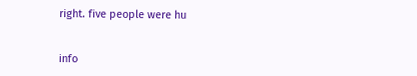right. five people were hu


info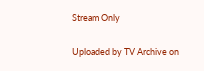Stream Only

Uploaded by TV Archive on